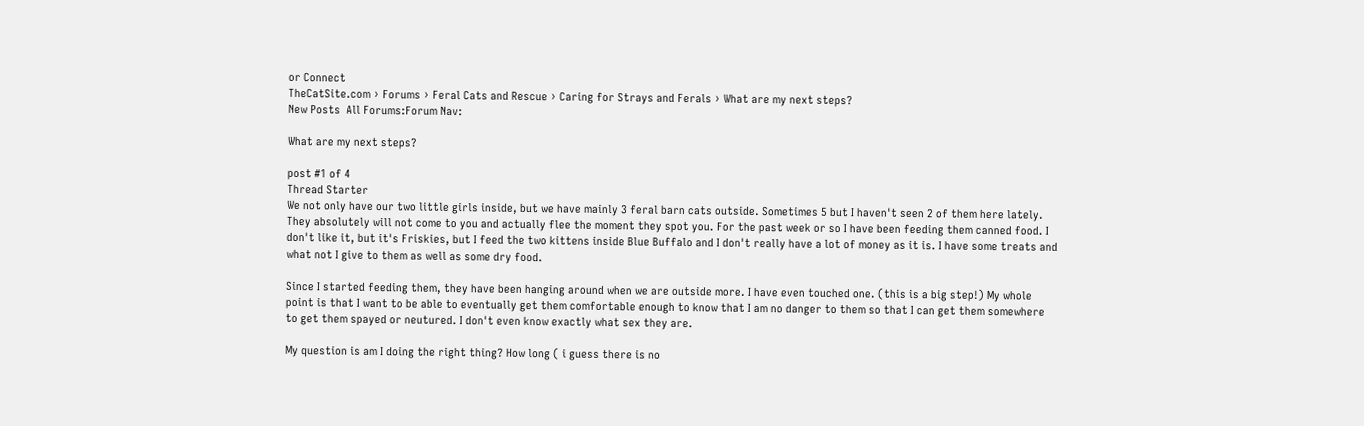or Connect
TheCatSite.com › Forums › Feral Cats and Rescue › Caring for Strays and Ferals › What are my next steps?
New Posts  All Forums:Forum Nav:

What are my next steps?

post #1 of 4
Thread Starter
We not only have our two little girls inside, but we have mainly 3 feral barn cats outside. Sometimes 5 but I haven't seen 2 of them here lately. They absolutely will not come to you and actually flee the moment they spot you. For the past week or so I have been feeding them canned food. I don't like it, but it's Friskies, but I feed the two kittens inside Blue Buffalo and I don't really have a lot of money as it is. I have some treats and what not I give to them as well as some dry food.

Since I started feeding them, they have been hanging around when we are outside more. I have even touched one. (this is a big step!) My whole point is that I want to be able to eventually get them comfortable enough to know that I am no danger to them so that I can get them somewhere to get them spayed or neutured. I don't even know exactly what sex they are.

My question is am I doing the right thing? How long ( i guess there is no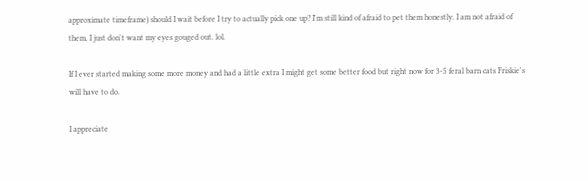approximate timeframe) should I wait before I try to actually pick one up? I'm still kind of afraid to pet them honestly. I am not afraid of them, I just don't want my eyes gouged out. lol.

If I ever started making some more money and had a little extra I might get some better food but right now for 3-5 feral barn cats Friskie's will have to do.

I appreciate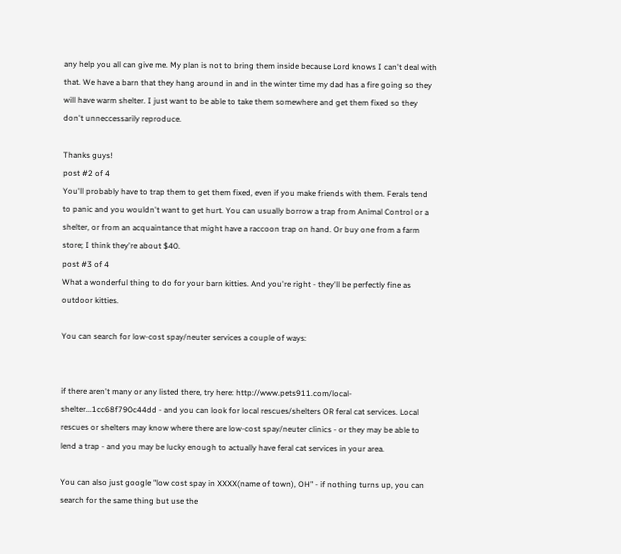any help you all can give me. My plan is not to bring them inside because Lord knows I can't deal with that. We have a barn that they hang around in and in the winter time my dad has a fire going so they will have warm shelter. I just want to be able to take them somewhere and get them fixed so they don't unneccessarily reproduce.

Thanks guys!
post #2 of 4
You'll probably have to trap them to get them fixed, even if you make friends with them. Ferals tend to panic and you wouldn't want to get hurt. You can usually borrow a trap from Animal Control or a shelter, or from an acquaintance that might have a raccoon trap on hand. Or buy one from a farm store; I think they're about $40.
post #3 of 4
What a wonderful thing to do for your barn kitties. And you're right - they'll be perfectly fine as outdoor kitties.

You can search for low-cost spay/neuter services a couple of ways:


if there aren't many or any listed there, try here: http://www.pets911.com/local-shelter...1cc68f790c44dd - and you can look for local rescues/shelters OR feral cat services. Local rescues or shelters may know where there are low-cost spay/neuter clinics - or they may be able to lend a trap - and you may be lucky enough to actually have feral cat services in your area.

You can also just google "low cost spay in XXXX(name of town), OH" - if nothing turns up, you can search for the same thing but use the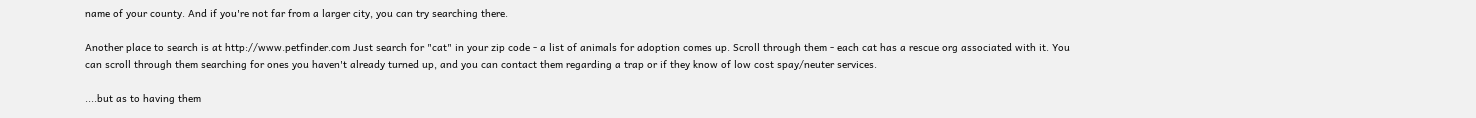name of your county. And if you're not far from a larger city, you can try searching there.

Another place to search is at http://www.petfinder.com Just search for "cat" in your zip code - a list of animals for adoption comes up. Scroll through them - each cat has a rescue org associated with it. You can scroll through them searching for ones you haven't already turned up, and you can contact them regarding a trap or if they know of low cost spay/neuter services.

....but as to having them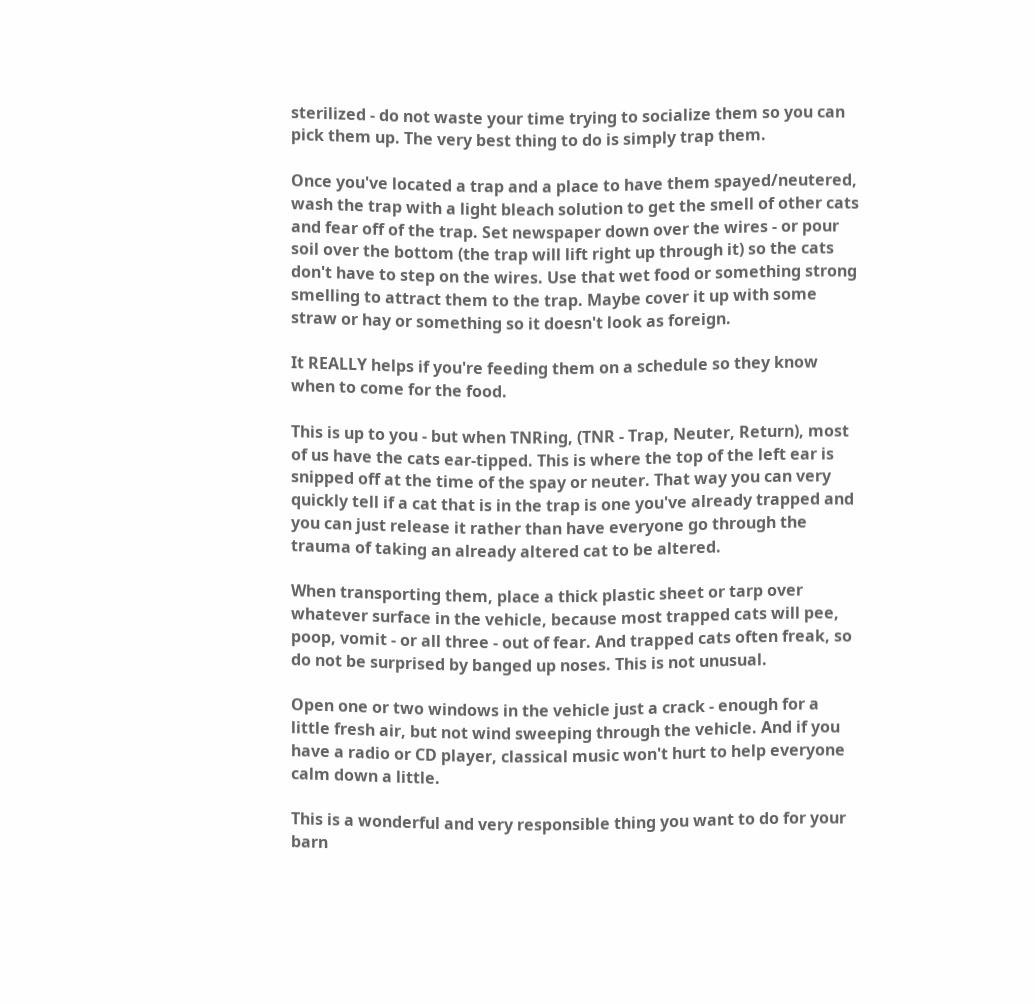sterilized - do not waste your time trying to socialize them so you can pick them up. The very best thing to do is simply trap them.

Once you've located a trap and a place to have them spayed/neutered, wash the trap with a light bleach solution to get the smell of other cats and fear off of the trap. Set newspaper down over the wires - or pour soil over the bottom (the trap will lift right up through it) so the cats don't have to step on the wires. Use that wet food or something strong smelling to attract them to the trap. Maybe cover it up with some straw or hay or something so it doesn't look as foreign.

It REALLY helps if you're feeding them on a schedule so they know when to come for the food.

This is up to you - but when TNRing, (TNR - Trap, Neuter, Return), most of us have the cats ear-tipped. This is where the top of the left ear is snipped off at the time of the spay or neuter. That way you can very quickly tell if a cat that is in the trap is one you've already trapped and you can just release it rather than have everyone go through the trauma of taking an already altered cat to be altered.

When transporting them, place a thick plastic sheet or tarp over whatever surface in the vehicle, because most trapped cats will pee, poop, vomit - or all three - out of fear. And trapped cats often freak, so do not be surprised by banged up noses. This is not unusual.

Open one or two windows in the vehicle just a crack - enough for a little fresh air, but not wind sweeping through the vehicle. And if you have a radio or CD player, classical music won't hurt to help everyone calm down a little.

This is a wonderful and very responsible thing you want to do for your barn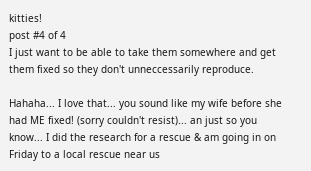kitties!
post #4 of 4
I just want to be able to take them somewhere and get them fixed so they don't unneccessarily reproduce.

Hahaha... I love that... you sound like my wife before she had ME fixed! (sorry couldn't resist)... an just so you know... I did the research for a rescue & am going in on Friday to a local rescue near us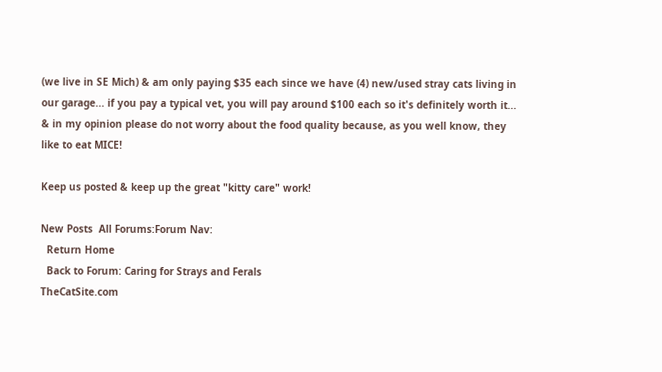(we live in SE Mich) & am only paying $35 each since we have (4) new/used stray cats living in our garage... if you pay a typical vet, you will pay around $100 each so it's definitely worth it... & in my opinion please do not worry about the food quality because, as you well know, they like to eat MICE!

Keep us posted & keep up the great "kitty care" work!

New Posts  All Forums:Forum Nav:
  Return Home
  Back to Forum: Caring for Strays and Ferals
TheCatSite.com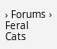› Forums › Feral Cats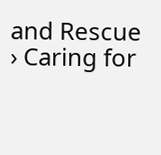and Rescue › Caring for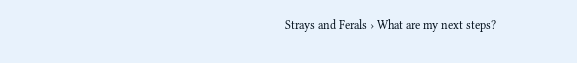Strays and Ferals › What are my next steps?